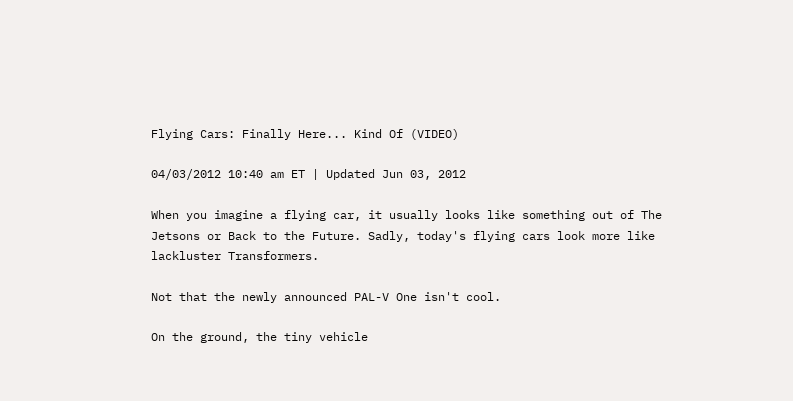Flying Cars: Finally Here... Kind Of (VIDEO)

04/03/2012 10:40 am ET | Updated Jun 03, 2012

When you imagine a flying car, it usually looks like something out of The Jetsons or Back to the Future. Sadly, today's flying cars look more like lackluster Transformers.

Not that the newly announced PAL-V One isn't cool.

On the ground, the tiny vehicle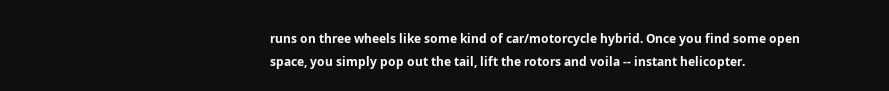runs on three wheels like some kind of car/motorcycle hybrid. Once you find some open space, you simply pop out the tail, lift the rotors and voila -- instant helicopter.